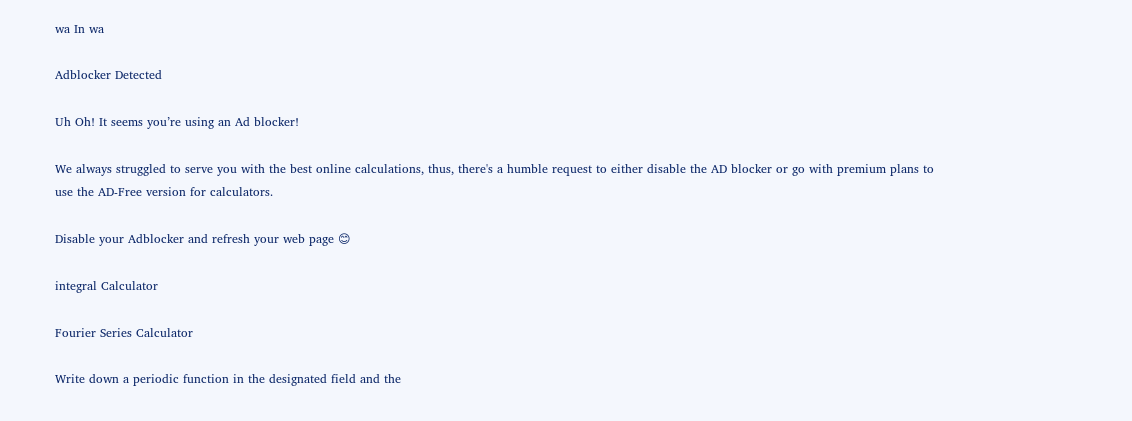wa In wa

Adblocker Detected

Uh Oh! It seems you’re using an Ad blocker!

We always struggled to serve you with the best online calculations, thus, there's a humble request to either disable the AD blocker or go with premium plans to use the AD-Free version for calculators.

Disable your Adblocker and refresh your web page 😊

integral Calculator

Fourier Series Calculator

Write down a periodic function in the designated field and the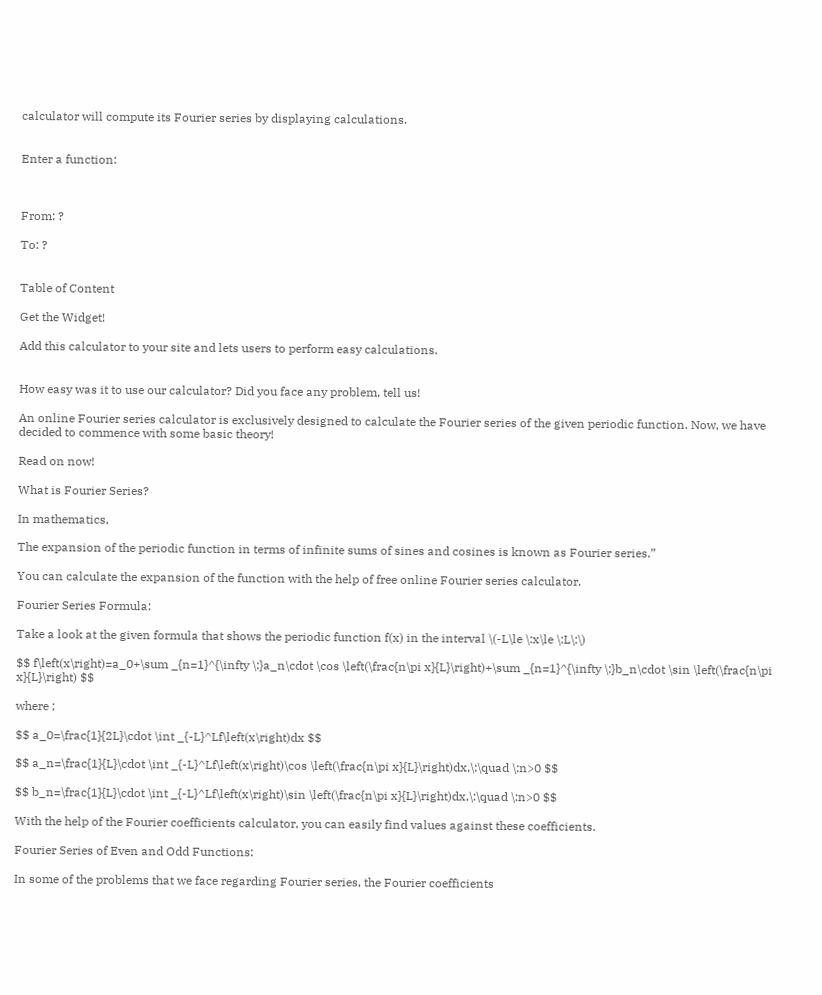calculator will compute its Fourier series by displaying calculations.


Enter a function:



From: ?

To: ?


Table of Content

Get the Widget!

Add this calculator to your site and lets users to perform easy calculations.


How easy was it to use our calculator? Did you face any problem, tell us!

An online Fourier series calculator is exclusively designed to calculate the Fourier series of the given periodic function. Now, we have decided to commence with some basic theory!

Read on now!

What is Fourier Series?

In mathematics,

The expansion of the periodic function in terms of infinite sums of sines and cosines is known as Fourier series.”

You can calculate the expansion of the function with the help of free online Fourier series calculator.

Fourier Series Formula:

Take a look at the given formula that shows the periodic function f(x) in the interval \(-L\le \:x\le \:L\:\)

$$ f\left(x\right)=a_0+\sum _{n=1}^{\infty \:}a_n\cdot \cos \left(\frac{n\pi x}{L}\right)+\sum _{n=1}^{\infty \:}b_n\cdot \sin \left(\frac{n\pi x}{L}\right) $$

where ;

$$ a_0=\frac{1}{2L}\cdot \int _{-L}^Lf\left(x\right)dx $$

$$ a_n=\frac{1}{L}\cdot \int _{-L}^Lf\left(x\right)\cos \left(\frac{n\pi x}{L}\right)dx,\:\quad \:n>0 $$

$$ b_n=\frac{1}{L}\cdot \int _{-L}^Lf\left(x\right)\sin \left(\frac{n\pi x}{L}\right)dx,\:\quad \:n>0 $$

With the help of the Fourier coefficients calculator, you can easily find values against these coefficients.

Fourier Series of Even and Odd Functions:

In some of the problems that we face regarding Fourier series, the Fourier coefficients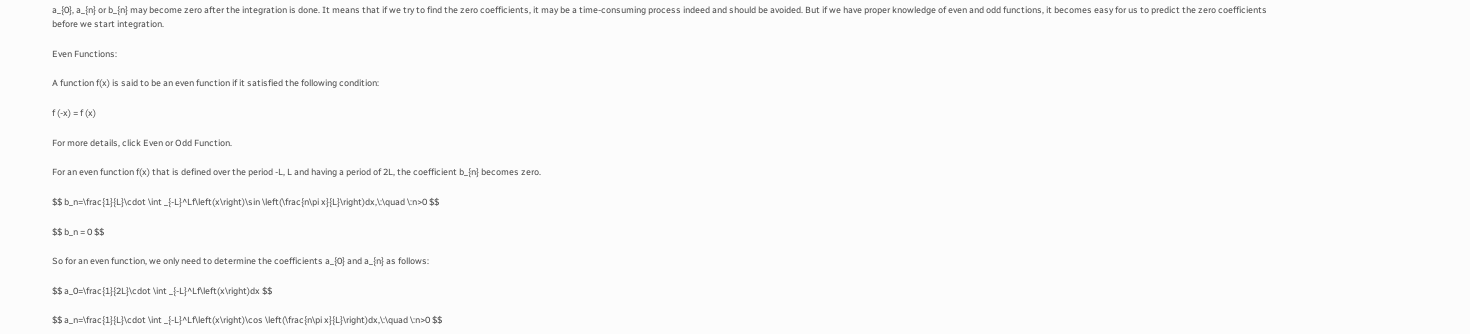a_{0}, a_{n} or b_{n} may become zero after the integration is done. It means that if we try to find the zero coefficients, it may be a time-consuming process indeed and should be avoided. But if we have proper knowledge of even and odd functions, it becomes easy for us to predict the zero coefficients before we start integration.

Even Functions:

A function f(x) is said to be an even function if it satisfied the following condition:

f (-x) = f (x)

For more details, click Even or Odd Function.

For an even function f(x) that is defined over the period -L, L and having a period of 2L, the coefficient b_{n} becomes zero.

$$ b_n=\frac{1}{L}\cdot \int _{-L}^Lf\left(x\right)\sin \left(\frac{n\pi x}{L}\right)dx,\:\quad \:n>0 $$

$$ b_n = 0 $$

So for an even function, we only need to determine the coefficients a_{0} and a_{n} as follows:

$$ a_0=\frac{1}{2L}\cdot \int _{-L}^Lf\left(x\right)dx $$

$$ a_n=\frac{1}{L}\cdot \int _{-L}^Lf\left(x\right)\cos \left(\frac{n\pi x}{L}\right)dx,\:\quad \:n>0 $$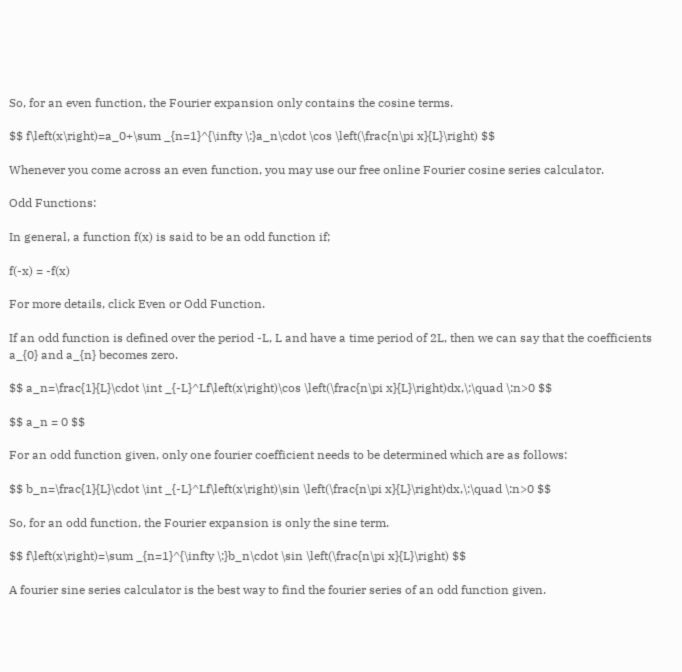So, for an even function, the Fourier expansion only contains the cosine terms.

$$ f\left(x\right)=a_0+\sum _{n=1}^{\infty \:}a_n\cdot \cos \left(\frac{n\pi x}{L}\right) $$

Whenever you come across an even function, you may use our free online Fourier cosine series calculator.

Odd Functions:

In general, a function f(x) is said to be an odd function if;

f(-x) = -f(x)

For more details, click Even or Odd Function.

If an odd function is defined over the period -L, L and have a time period of 2L, then we can say that the coefficients a_{0} and a_{n} becomes zero.

$$ a_n=\frac{1}{L}\cdot \int _{-L}^Lf\left(x\right)\cos \left(\frac{n\pi x}{L}\right)dx,\:\quad \:n>0 $$

$$ a_n = 0 $$

For an odd function given, only one fourier coefficient needs to be determined which are as follows:

$$ b_n=\frac{1}{L}\cdot \int _{-L}^Lf\left(x\right)\sin \left(\frac{n\pi x}{L}\right)dx,\:\quad \:n>0 $$

So, for an odd function, the Fourier expansion is only the sine term.

$$ f\left(x\right)=\sum _{n=1}^{\infty \:}b_n\cdot \sin \left(\frac{n\pi x}{L}\right) $$

A fourier sine series calculator is the best way to find the fourier series of an odd function given.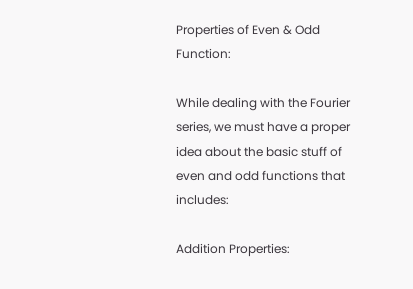Properties of Even & Odd Function:

While dealing with the Fourier series, we must have a proper idea about the basic stuff of even and odd functions that includes:

Addition Properties: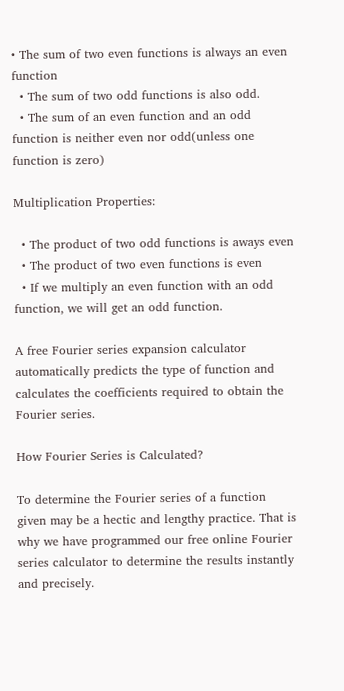• The sum of two even functions is always an even function
  • The sum of two odd functions is also odd.
  • The sum of an even function and an odd function is neither even nor odd(unless one function is zero)

Multiplication Properties:

  • The product of two odd functions is aways even
  • The product of two even functions is even
  • If we multiply an even function with an odd function, we will get an odd function.

A free Fourier series expansion calculator automatically predicts the type of function and calculates the coefficients required to obtain the Fourier series.

How Fourier Series is Calculated?

To determine the Fourier series of a function given may be a hectic and lengthy practice. That is why we have programmed our free online Fourier series calculator to determine the results instantly and precisely.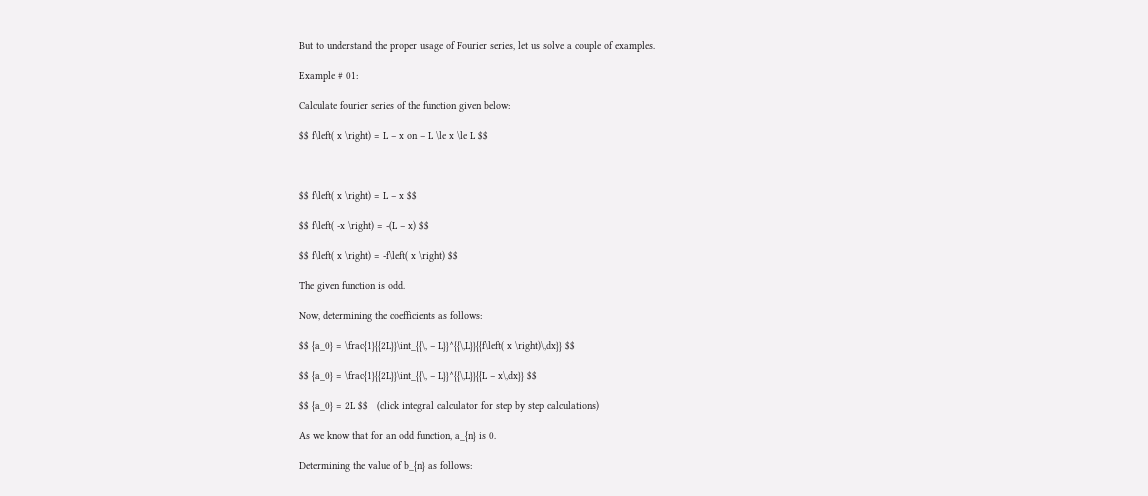But to understand the proper usage of Fourier series, let us solve a couple of examples.

Example # 01:

Calculate fourier series of the function given below:

$$ f\left( x \right) = L – x on – L \le x \le L $$



$$ f\left( x \right) = L – x $$

$$ f\left( -x \right) = -(L – x) $$

$$ f\left( x \right) = -f\left( x \right) $$

The given function is odd.

Now, determining the coefficients as follows:

$$ {a_0} = \frac{1}{{2L}}\int_{{\, – L}}^{{\,L}}{{f\left( x \right)\,dx}} $$

$$ {a_0} = \frac{1}{{2L}}\int_{{\, – L}}^{{\,L}}{{L – x\,dx}} $$

$$ {a_0} = 2L $$   (click integral calculator for step by step calculations)

As we know that for an odd function, a_{n} is 0.

Determining the value of b_{n} as follows: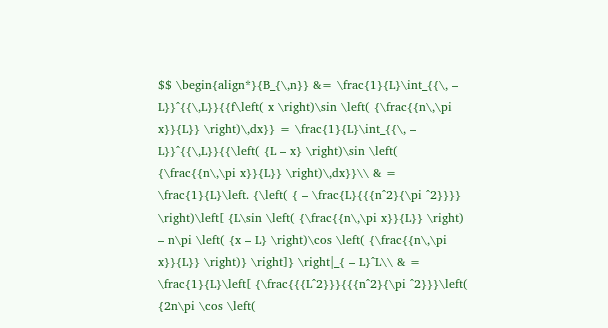$$ \begin{align*}{B_{\,n}} &= \frac{1}{L}\int_{{\, – L}}^{{\,L}}{{f\left( x \right)\sin \left( {\frac{{n\,\pi x}}{L}} \right)\,dx}} = \frac{1}{L}\int_{{\, – L}}^{{\,L}}{{\left( {L – x} \right)\sin \left( {\frac{{n\,\pi x}}{L}} \right)\,dx}}\\ & = \frac{1}{L}\left. {\left( { – \frac{L}{{{n^2}{\pi ^2}}}} \right)\left[ {L\sin \left( {\frac{{n\,\pi x}}{L}} \right) – n\pi \left( {x – L} \right)\cos \left( {\frac{{n\,\pi x}}{L}} \right)} \right]} \right|_{ – L}^L\\ & = \frac{1}{L}\left[ {\frac{{{L^2}}}{{{n^2}{\pi ^2}}}\left( {2n\pi \cos \left(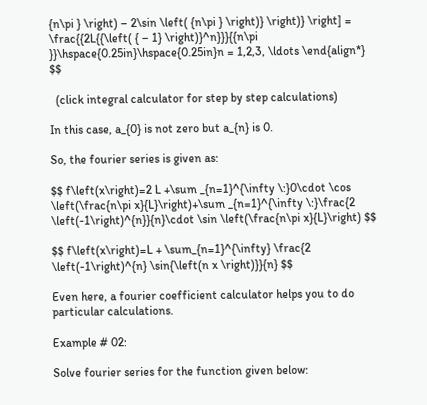{n\pi } \right) – 2\sin \left( {n\pi } \right)} \right)} \right] = \frac{{2L{{\left( { – 1} \right)}^n}}}{{n\pi }}\hspace{0.25in}\hspace{0.25in}n = 1,2,3, \ldots \end{align*} $$

  (click integral calculator for step by step calculations)

In this case, a_{0} is not zero but a_{n} is 0.

So, the fourier series is given as:

$$ f\left(x\right)=2 L +\sum _{n=1}^{\infty \:}0\cdot \cos \left(\frac{n\pi x}{L}\right)+\sum _{n=1}^{\infty \:}\frac{2 \left(-1\right)^{n}}{n}\cdot \sin \left(\frac{n\pi x}{L}\right) $$

$$ f\left(x\right)=L + \sum_{n=1}^{\infty} \frac{2 \left(-1\right)^{n} \sin{\left(n x \right)}}{n} $$

Even here, a fourier coefficient calculator helps you to do particular calculations.

Example # 02:

Solve fourier series for the function given below: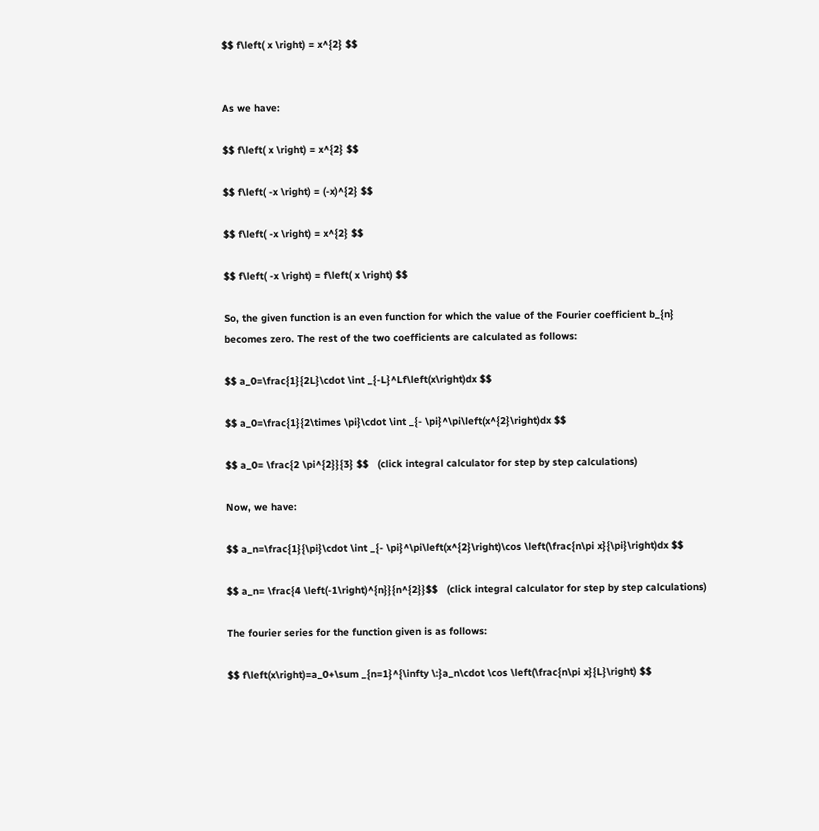$$ f\left( x \right) = x^{2} $$


As we have:

$$ f\left( x \right) = x^{2} $$

$$ f\left( -x \right) = (-x)^{2} $$

$$ f\left( -x \right) = x^{2} $$

$$ f\left( -x \right) = f\left( x \right) $$

So, the given function is an even function for which the value of the Fourier coefficient b_{n} becomes zero. The rest of the two coefficients are calculated as follows:

$$ a_0=\frac{1}{2L}\cdot \int _{-L}^Lf\left(x\right)dx $$

$$ a_0=\frac{1}{2\times \pi}\cdot \int _{- \pi}^\pi\left(x^{2}\right)dx $$

$$ a_0= \frac{2 \pi^{2}}{3} $$   (click integral calculator for step by step calculations)

Now, we have:

$$ a_n=\frac{1}{\pi}\cdot \int _{- \pi}^\pi\left(x^{2}\right)\cos \left(\frac{n\pi x}{\pi}\right)dx $$

$$ a_n= \frac{4 \left(-1\right)^{n}}{n^{2}}$$   (click integral calculator for step by step calculations)

The fourier series for the function given is as follows:

$$ f\left(x\right)=a_0+\sum _{n=1}^{\infty \:}a_n\cdot \cos \left(\frac{n\pi x}{L}\right) $$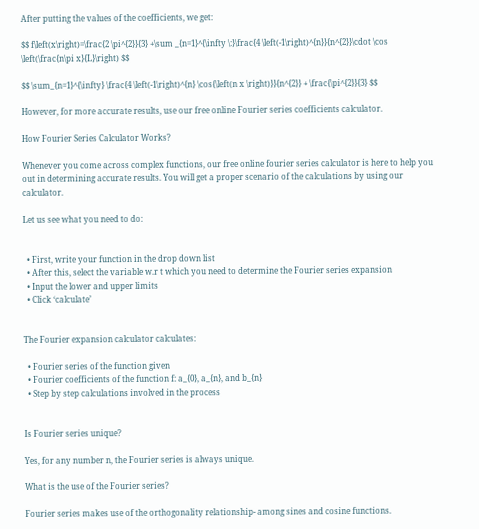After putting the values of the coefficients, we get:

$$ f\left(x\right)=\frac{2 \pi^{2}}{3} +\sum _{n=1}^{\infty \:}\frac{4 \left(-1\right)^{n}}{n^{2}}\cdot \cos \left(\frac{n\pi x}{L}\right) $$

$$ \sum_{n=1}^{\infty} \frac{4 \left(-1\right)^{n} \cos{\left(n x \right)}}{n^{2}} + \frac{\pi^{2}}{3} $$

However, for more accurate results, use our free online Fourier series coefficients calculator.

How Fourier Series Calculator Works?

Whenever you come across complex functions, our free online fourier series calculator is here to help you out in determining accurate results. You will get a proper scenario of the calculations by using our calculator.

Let us see what you need to do:


  • First, write your function in the drop down list
  • After this, select the variable w.r t which you need to determine the Fourier series expansion
  • Input the lower and upper limits
  • Click ‘calculate’


The Fourier expansion calculator calculates:

  • Fourier series of the function given
  • Fourier coefficients of the function f: a_{0}, a_{n}, and b_{n}
  • Step by step calculations involved in the process


Is Fourier series unique?

Yes, for any number n, the Fourier series is always unique.

What is the use of the Fourier series?

Fourier series makes use of the orthogonality relationship- among sines and cosine functions.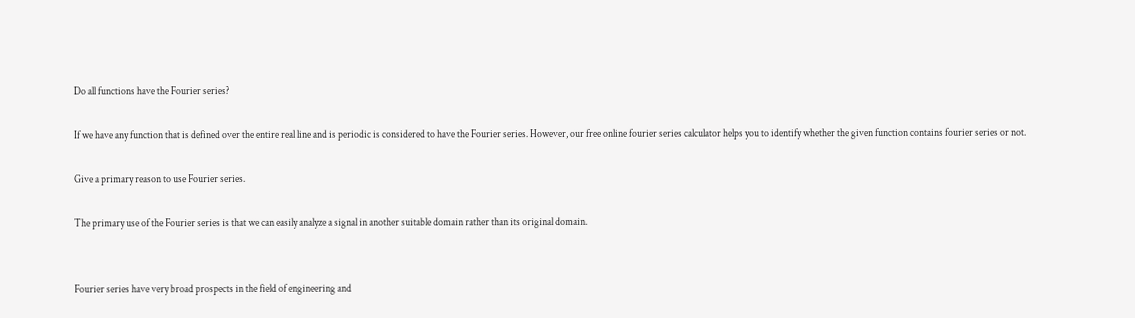Do all functions have the Fourier series?

If we have any function that is defined over the entire real line and is periodic is considered to have the Fourier series. However, our free online fourier series calculator helps you to identify whether the given function contains fourier series or not.

Give a primary reason to use Fourier series.

The primary use of the Fourier series is that we can easily analyze a signal in another suitable domain rather than its original domain.


Fourier series have very broad prospects in the field of engineering and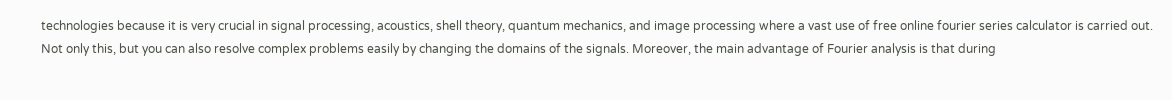technologies because it is very crucial in signal processing, acoustics, shell theory, quantum mechanics, and image processing where a vast use of free online fourier series calculator is carried out. Not only this, but you can also resolve complex problems easily by changing the domains of the signals. Moreover, the main advantage of Fourier analysis is that during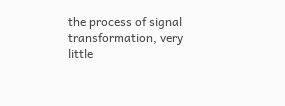the process of signal transformation, very little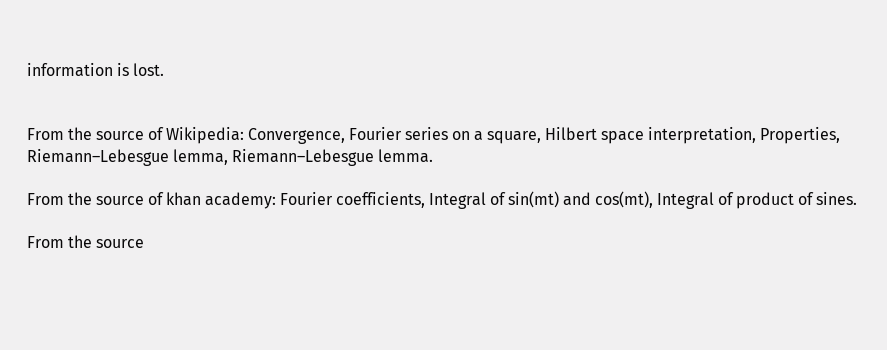information is lost.


From the source of Wikipedia: Convergence, Fourier series on a square, Hilbert space interpretation, Properties, Riemann–Lebesgue lemma, Riemann–Lebesgue lemma.

From the source of khan academy: Fourier coefficients, Integral of sin(mt) and cos(mt), Integral of product of sines.

From the source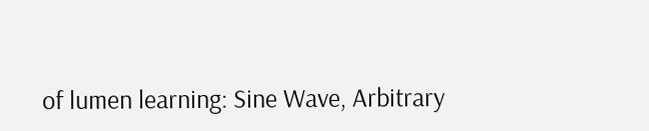of lumen learning: Sine Wave, Arbitrary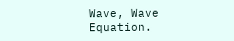Wave, Wave Equation.